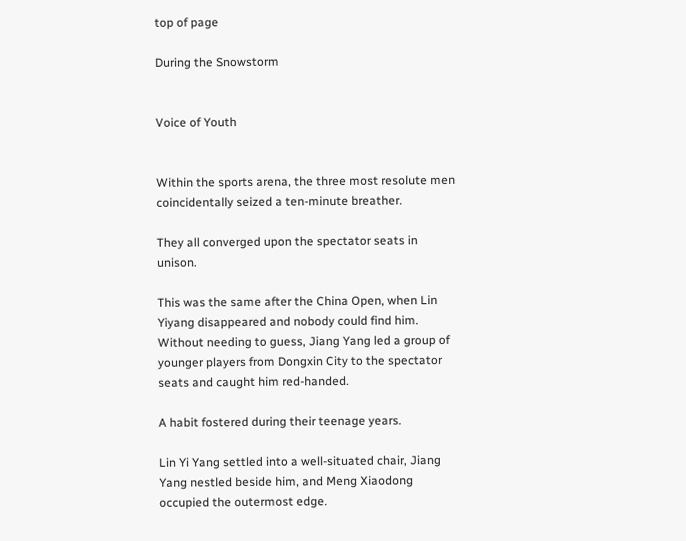top of page

During the Snowstorm


Voice of Youth


Within the sports arena, the three most resolute men coincidentally seized a ten-minute breather.

They all converged upon the spectator seats in unison.

This was the same after the China Open, when Lin Yiyang disappeared and nobody could find him. Without needing to guess, Jiang Yang led a group of younger players from Dongxin City to the spectator seats and caught him red-handed.

A habit fostered during their teenage years.

Lin Yi Yang settled into a well-situated chair, Jiang Yang nestled beside him, and Meng Xiaodong occupied the outermost edge.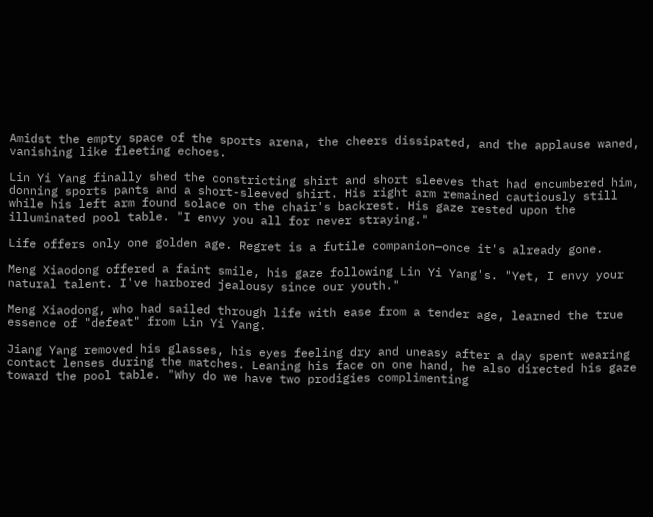Amidst the empty space of the sports arena, the cheers dissipated, and the applause waned, vanishing like fleeting echoes.

Lin Yi Yang finally shed the constricting shirt and short sleeves that had encumbered him, donning sports pants and a short-sleeved shirt. His right arm remained cautiously still while his left arm found solace on the chair's backrest. His gaze rested upon the illuminated pool table. "I envy you all for never straying."

Life offers only one golden age. Regret is a futile companion—once it's already gone.

Meng Xiaodong offered a faint smile, his gaze following Lin Yi Yang's. "Yet, I envy your natural talent. I've harbored jealousy since our youth."

Meng Xiaodong, who had sailed through life with ease from a tender age, learned the true essence of "defeat" from Lin Yi Yang.

Jiang Yang removed his glasses, his eyes feeling dry and uneasy after a day spent wearing contact lenses during the matches. Leaning his face on one hand, he also directed his gaze toward the pool table. "Why do we have two prodigies complimenting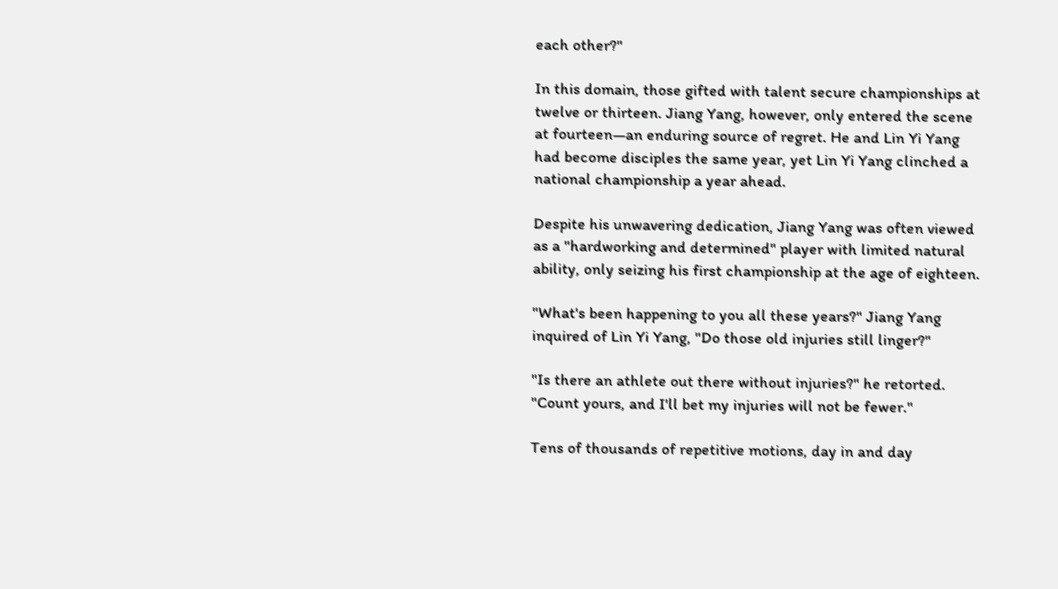each other?"

In this domain, those gifted with talent secure championships at twelve or thirteen. Jiang Yang, however, only entered the scene at fourteen—an enduring source of regret. He and Lin Yi Yang had become disciples the same year, yet Lin Yi Yang clinched a national championship a year ahead.

Despite his unwavering dedication, Jiang Yang was often viewed as a "hardworking and determined" player with limited natural ability, only seizing his first championship at the age of eighteen.

"What's been happening to you all these years?" Jiang Yang inquired of Lin Yi Yang, "Do those old injuries still linger?"

"Is there an athlete out there without injuries?" he retorted. "Count yours, and I'll bet my injuries will not be fewer."

Tens of thousands of repetitive motions, day in and day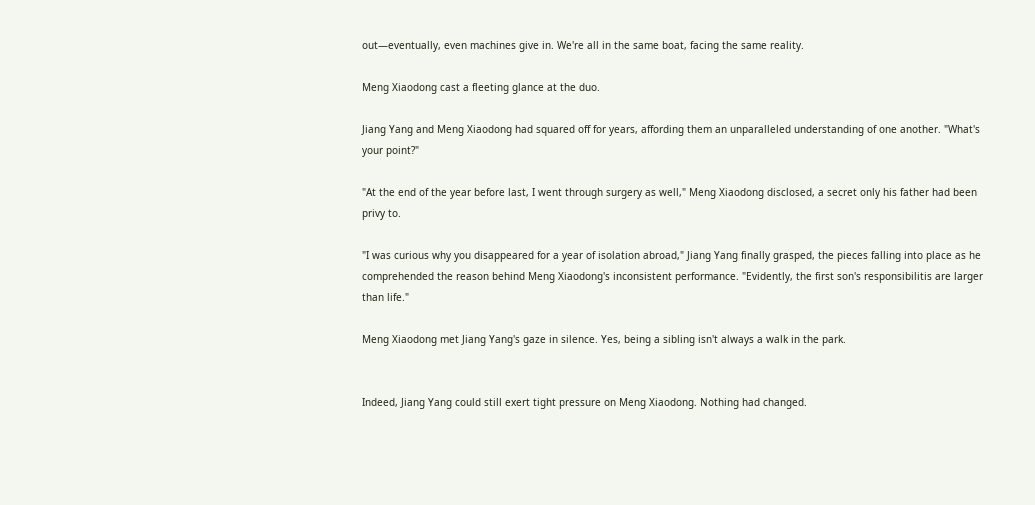out—eventually, even machines give in. We're all in the same boat, facing the same reality.

Meng Xiaodong cast a fleeting glance at the duo.

Jiang Yang and Meng Xiaodong had squared off for years, affording them an unparalleled understanding of one another. "What's your point?"

"At the end of the year before last, I went through surgery as well," Meng Xiaodong disclosed, a secret only his father had been privy to.

"I was curious why you disappeared for a year of isolation abroad," Jiang Yang finally grasped, the pieces falling into place as he comprehended the reason behind Meng Xiaodong's inconsistent performance. "Evidently, the first son's responsibilitis are larger than life."

Meng Xiaodong met Jiang Yang's gaze in silence. Yes, being a sibling isn't always a walk in the park.


Indeed, Jiang Yang could still exert tight pressure on Meng Xiaodong. Nothing had changed.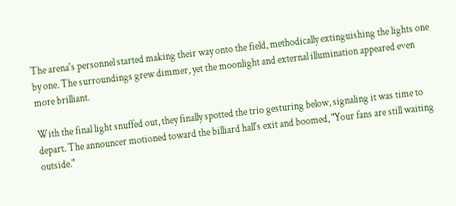The arena's personnel started making their way onto the field, methodically extinguishing the lights one by one. The surroundings grew dimmer, yet the moonlight and external illumination appeared even more brilliant.

With the final light snuffed out, they finally spotted the trio gesturing below, signaling it was time to depart. The announcer motioned toward the billiard hall's exit and boomed, "Your fans are still waiting outside."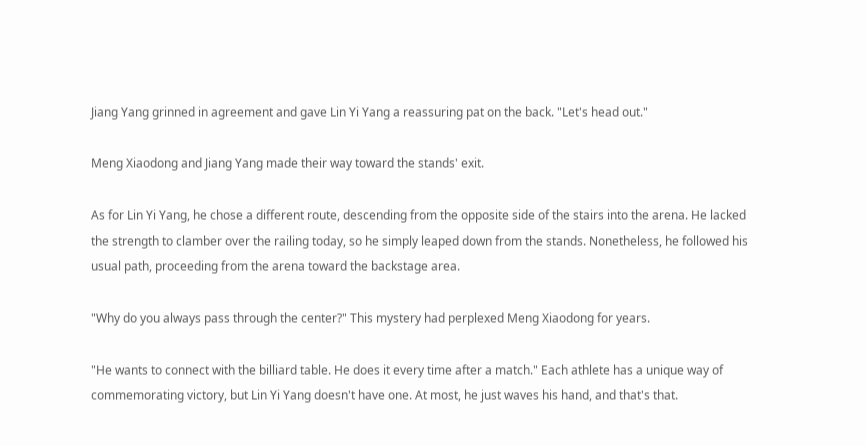Jiang Yang grinned in agreement and gave Lin Yi Yang a reassuring pat on the back. "Let's head out."

Meng Xiaodong and Jiang Yang made their way toward the stands' exit.

As for Lin Yi Yang, he chose a different route, descending from the opposite side of the stairs into the arena. He lacked the strength to clamber over the railing today, so he simply leaped down from the stands. Nonetheless, he followed his usual path, proceeding from the arena toward the backstage area.

"Why do you always pass through the center?" This mystery had perplexed Meng Xiaodong for years.

"He wants to connect with the billiard table. He does it every time after a match." Each athlete has a unique way of commemorating victory, but Lin Yi Yang doesn't have one. At most, he just waves his hand, and that's that.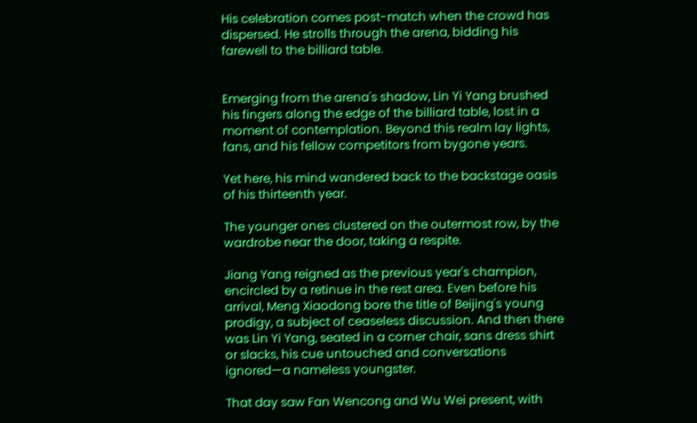His celebration comes post-match when the crowd has dispersed. He strolls through the arena, bidding his farewell to the billiard table.


Emerging from the arena's shadow, Lin Yi Yang brushed his fingers along the edge of the billiard table, lost in a moment of contemplation. Beyond this realm lay lights, fans, and his fellow competitors from bygone years.

Yet here, his mind wandered back to the backstage oasis of his thirteenth year.

The younger ones clustered on the outermost row, by the wardrobe near the door, taking a respite.

Jiang Yang reigned as the previous year's champion, encircled by a retinue in the rest area. Even before his arrival, Meng Xiaodong bore the title of Beijing's young prodigy, a subject of ceaseless discussion. And then there was Lin Yi Yang, seated in a corner chair, sans dress shirt or slacks, his cue untouched and conversations ignored—a nameless youngster.

That day saw Fan Wencong and Wu Wei present, with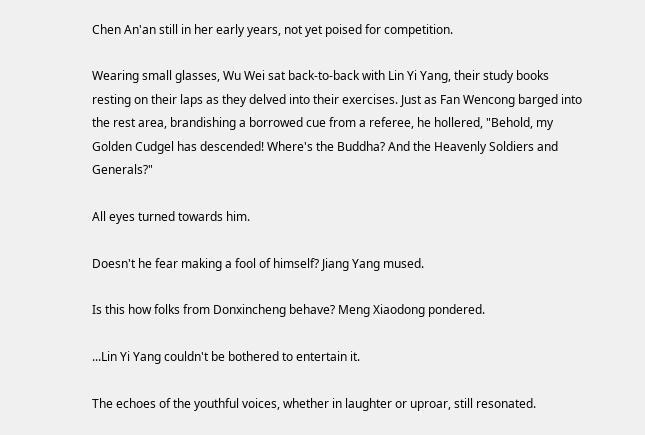Chen An'an still in her early years, not yet poised for competition.

Wearing small glasses, Wu Wei sat back-to-back with Lin Yi Yang, their study books resting on their laps as they delved into their exercises. Just as Fan Wencong barged into the rest area, brandishing a borrowed cue from a referee, he hollered, "Behold, my Golden Cudgel has descended! Where's the Buddha? And the Heavenly Soldiers and Generals?"

All eyes turned towards him.

Doesn't he fear making a fool of himself? Jiang Yang mused.

Is this how folks from Donxincheng behave? Meng Xiaodong pondered.

...Lin Yi Yang couldn't be bothered to entertain it.

The echoes of the youthful voices, whether in laughter or uproar, still resonated.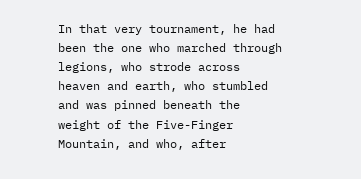In that very tournament, he had been the one who marched through legions, who strode across heaven and earth, who stumbled and was pinned beneath the weight of the Five-Finger Mountain, and who, after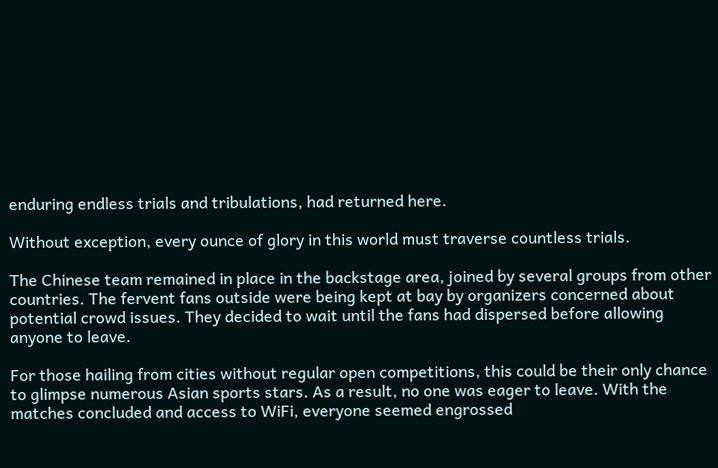enduring endless trials and tribulations, had returned here.

Without exception, every ounce of glory in this world must traverse countless trials.

The Chinese team remained in place in the backstage area, joined by several groups from other countries. The fervent fans outside were being kept at bay by organizers concerned about potential crowd issues. They decided to wait until the fans had dispersed before allowing anyone to leave.

For those hailing from cities without regular open competitions, this could be their only chance to glimpse numerous Asian sports stars. As a result, no one was eager to leave. With the matches concluded and access to WiFi, everyone seemed engrossed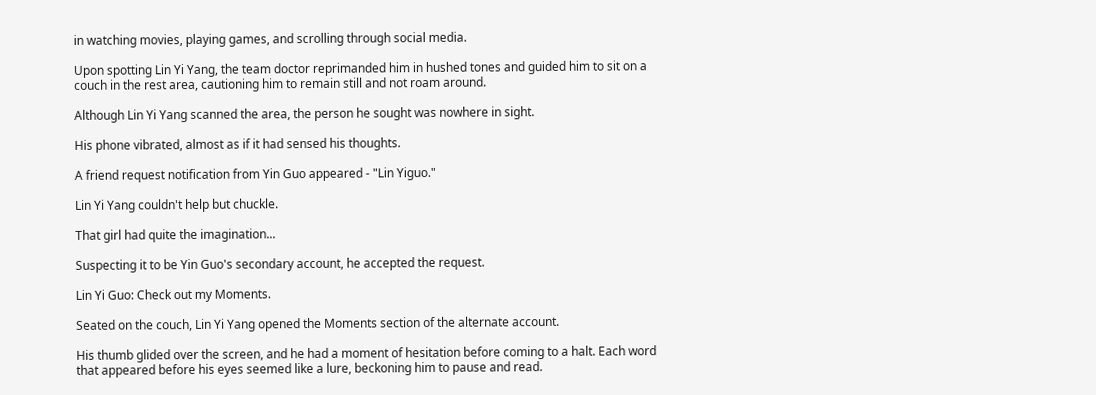in watching movies, playing games, and scrolling through social media.

Upon spotting Lin Yi Yang, the team doctor reprimanded him in hushed tones and guided him to sit on a couch in the rest area, cautioning him to remain still and not roam around.

Although Lin Yi Yang scanned the area, the person he sought was nowhere in sight.

His phone vibrated, almost as if it had sensed his thoughts.

A friend request notification from Yin Guo appeared - "Lin Yiguo."

Lin Yi Yang couldn't help but chuckle.

That girl had quite the imagination...

Suspecting it to be Yin Guo's secondary account, he accepted the request.

Lin Yi Guo: Check out my Moments.

Seated on the couch, Lin Yi Yang opened the Moments section of the alternate account.

His thumb glided over the screen, and he had a moment of hesitation before coming to a halt. Each word that appeared before his eyes seemed like a lure, beckoning him to pause and read.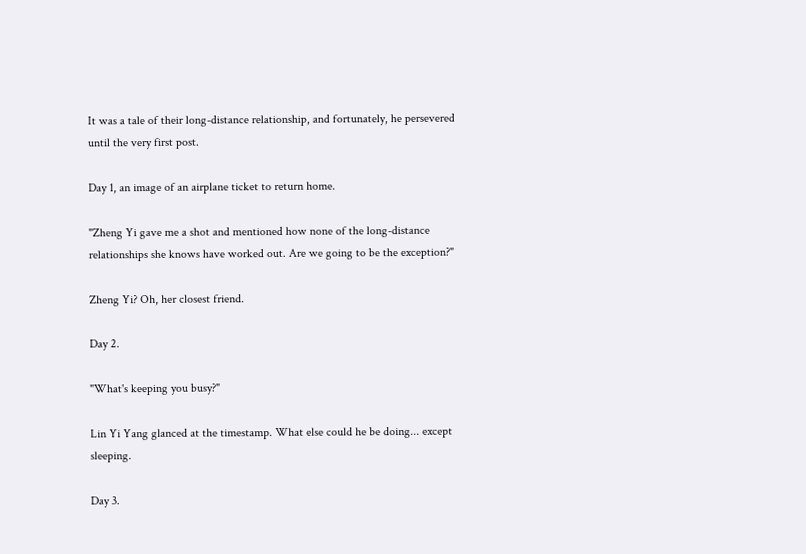It was a tale of their long-distance relationship, and fortunately, he persevered until the very first post.

Day 1, an image of an airplane ticket to return home.

"Zheng Yi gave me a shot and mentioned how none of the long-distance relationships she knows have worked out. Are we going to be the exception?"

Zheng Yi? Oh, her closest friend.

Day 2.

"What's keeping you busy?"

Lin Yi Yang glanced at the timestamp. What else could he be doing... except sleeping.

Day 3.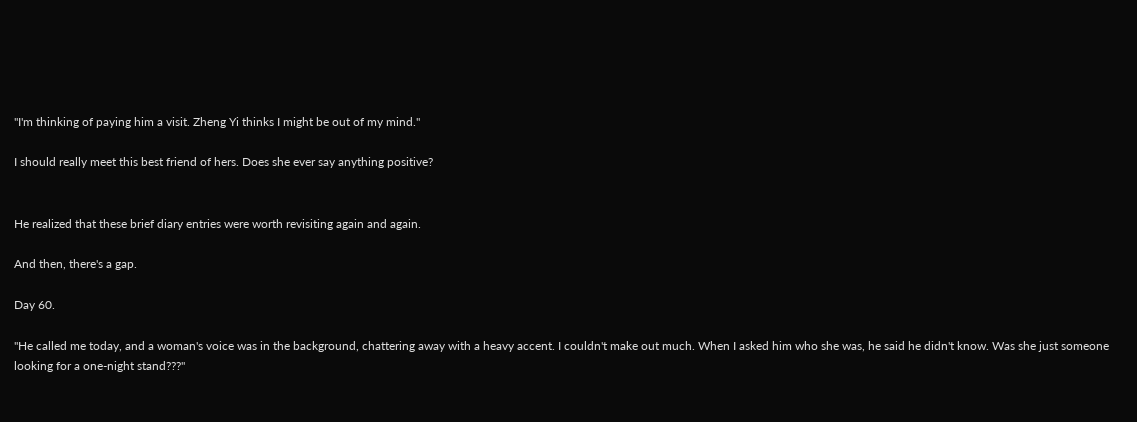"I'm thinking of paying him a visit. Zheng Yi thinks I might be out of my mind."

I should really meet this best friend of hers. Does she ever say anything positive?


He realized that these brief diary entries were worth revisiting again and again.

And then, there's a gap.

Day 60.

"He called me today, and a woman's voice was in the background, chattering away with a heavy accent. I couldn't make out much. When I asked him who she was, he said he didn't know. Was she just someone looking for a one-night stand???"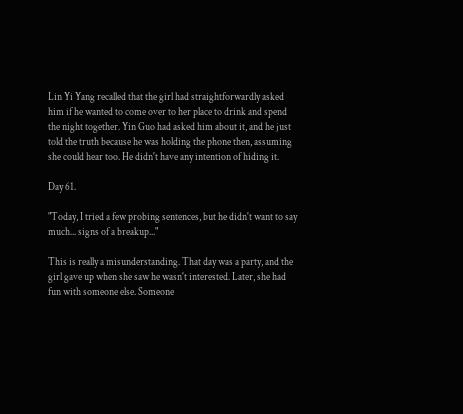Lin Yi Yang recalled that the girl had straightforwardly asked him if he wanted to come over to her place to drink and spend the night together. Yin Guo had asked him about it, and he just told the truth because he was holding the phone then, assuming she could hear too. He didn't have any intention of hiding it.

Day 61.

"Today, I tried a few probing sentences, but he didn't want to say much... signs of a breakup..."

This is really a misunderstanding. That day was a party, and the girl gave up when she saw he wasn't interested. Later, she had fun with someone else. Someone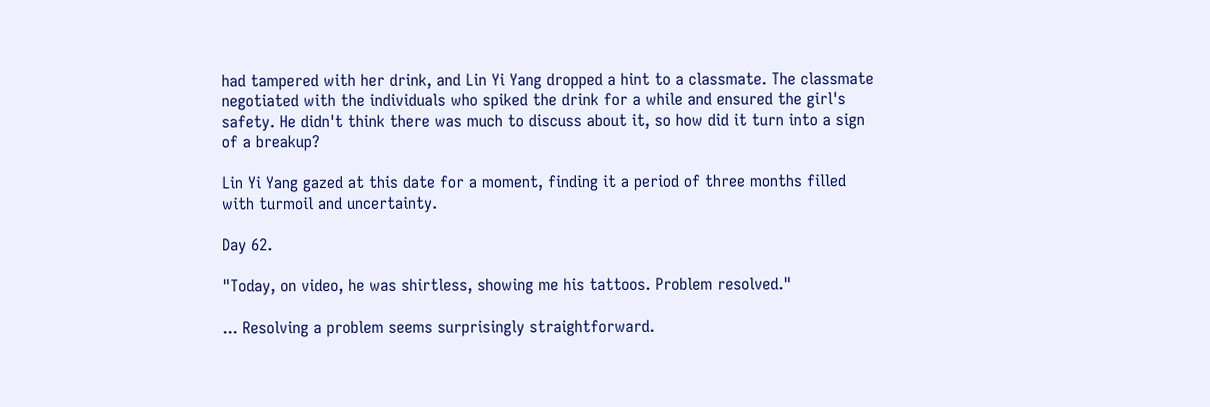had tampered with her drink, and Lin Yi Yang dropped a hint to a classmate. The classmate negotiated with the individuals who spiked the drink for a while and ensured the girl's safety. He didn't think there was much to discuss about it, so how did it turn into a sign of a breakup?

Lin Yi Yang gazed at this date for a moment, finding it a period of three months filled with turmoil and uncertainty.

Day 62.

"Today, on video, he was shirtless, showing me his tattoos. Problem resolved."

... Resolving a problem seems surprisingly straightforward.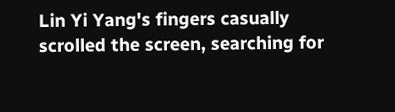Lin Yi Yang's fingers casually scrolled the screen, searching for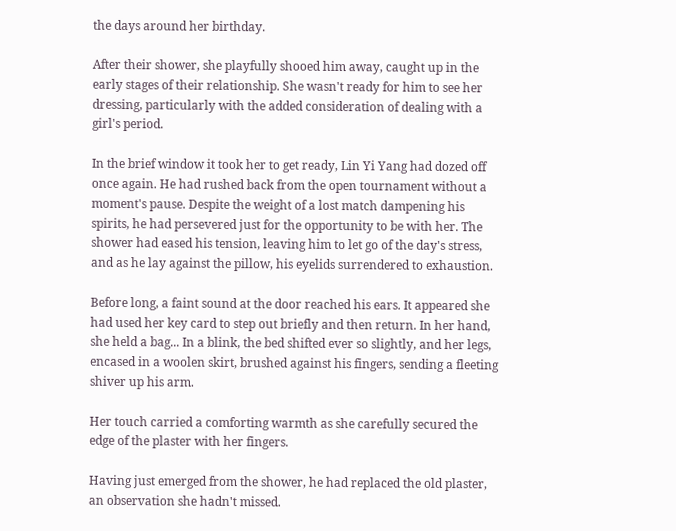the days around her birthday.

After their shower, she playfully shooed him away, caught up in the early stages of their relationship. She wasn't ready for him to see her dressing, particularly with the added consideration of dealing with a girl's period.

In the brief window it took her to get ready, Lin Yi Yang had dozed off once again. He had rushed back from the open tournament without a moment's pause. Despite the weight of a lost match dampening his spirits, he had persevered just for the opportunity to be with her. The shower had eased his tension, leaving him to let go of the day's stress, and as he lay against the pillow, his eyelids surrendered to exhaustion.

Before long, a faint sound at the door reached his ears. It appeared she had used her key card to step out briefly and then return. In her hand, she held a bag... In a blink, the bed shifted ever so slightly, and her legs, encased in a woolen skirt, brushed against his fingers, sending a fleeting shiver up his arm.

Her touch carried a comforting warmth as she carefully secured the edge of the plaster with her fingers.

Having just emerged from the shower, he had replaced the old plaster, an observation she hadn't missed.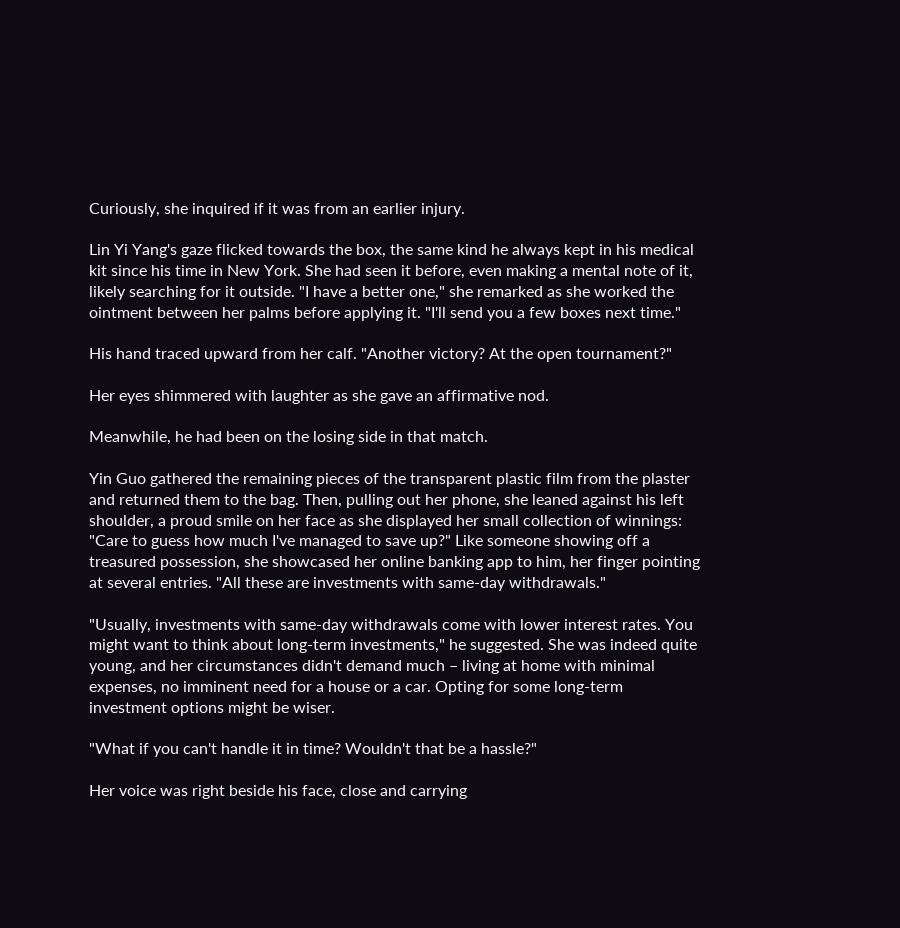Curiously, she inquired if it was from an earlier injury.

Lin Yi Yang's gaze flicked towards the box, the same kind he always kept in his medical kit since his time in New York. She had seen it before, even making a mental note of it, likely searching for it outside. "I have a better one," she remarked as she worked the ointment between her palms before applying it. "I'll send you a few boxes next time."

His hand traced upward from her calf. "Another victory? At the open tournament?"

Her eyes shimmered with laughter as she gave an affirmative nod.

Meanwhile, he had been on the losing side in that match.

Yin Guo gathered the remaining pieces of the transparent plastic film from the plaster and returned them to the bag. Then, pulling out her phone, she leaned against his left shoulder, a proud smile on her face as she displayed her small collection of winnings: "Care to guess how much I've managed to save up?" Like someone showing off a treasured possession, she showcased her online banking app to him, her finger pointing at several entries. "All these are investments with same-day withdrawals."

"Usually, investments with same-day withdrawals come with lower interest rates. You might want to think about long-term investments," he suggested. She was indeed quite young, and her circumstances didn't demand much – living at home with minimal expenses, no imminent need for a house or a car. Opting for some long-term investment options might be wiser.

"What if you can't handle it in time? Wouldn't that be a hassle?"

Her voice was right beside his face, close and carrying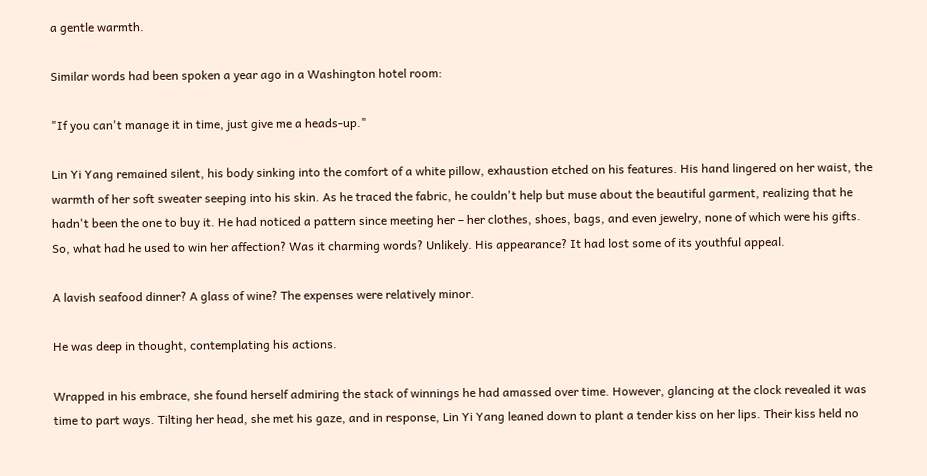a gentle warmth.

Similar words had been spoken a year ago in a Washington hotel room:

"If you can't manage it in time, just give me a heads-up."

Lin Yi Yang remained silent, his body sinking into the comfort of a white pillow, exhaustion etched on his features. His hand lingered on her waist, the warmth of her soft sweater seeping into his skin. As he traced the fabric, he couldn't help but muse about the beautiful garment, realizing that he hadn't been the one to buy it. He had noticed a pattern since meeting her – her clothes, shoes, bags, and even jewelry, none of which were his gifts. So, what had he used to win her affection? Was it charming words? Unlikely. His appearance? It had lost some of its youthful appeal.

A lavish seafood dinner? A glass of wine? The expenses were relatively minor.

He was deep in thought, contemplating his actions.

Wrapped in his embrace, she found herself admiring the stack of winnings he had amassed over time. However, glancing at the clock revealed it was time to part ways. Tilting her head, she met his gaze, and in response, Lin Yi Yang leaned down to plant a tender kiss on her lips. Their kiss held no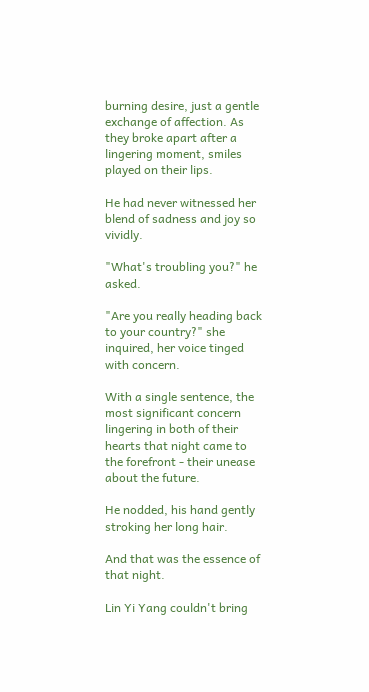burning desire, just a gentle exchange of affection. As they broke apart after a lingering moment, smiles played on their lips.

He had never witnessed her blend of sadness and joy so vividly.

"What's troubling you?" he asked.

"Are you really heading back to your country?" she inquired, her voice tinged with concern.

With a single sentence, the most significant concern lingering in both of their hearts that night came to the forefront - their unease about the future.

He nodded, his hand gently stroking her long hair.

And that was the essence of that night.

Lin Yi Yang couldn't bring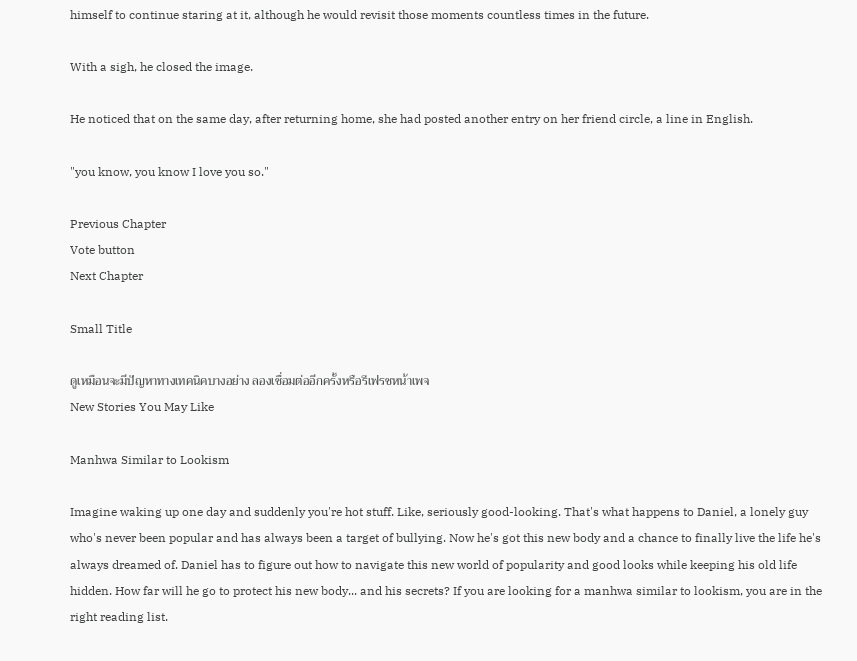himself to continue staring at it, although he would revisit those moments countless times in the future.

With a sigh, he closed the image.

He noticed that on the same day, after returning home, she had posted another entry on her friend circle, a line in English.

"you know, you know I love you so."

Previous Chapter
Vote button
Next Chapter

Small Title

ดูเหมือนจะมีปัญหาทางเทคนิคบางอย่าง ลองเชื่อมต่ออีกครั้งหรือรีเฟรชหน้าเพจ
New Stories You May Like

Manhwa Similar to Lookism

Imagine waking up one day and suddenly you're hot stuff. Like, seriously good-looking. That's what happens to Daniel, a lonely guy who's never been popular and has always been a target of bullying. Now he's got this new body and a chance to finally live the life he's always dreamed of. Daniel has to figure out how to navigate this new world of popularity and good looks while keeping his old life hidden. How far will he go to protect his new body... and his secrets? If you are looking for a manhwa similar to lookism, you are in the right reading list.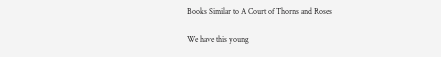Books Similar to A Court of Thorns and Roses

We have this young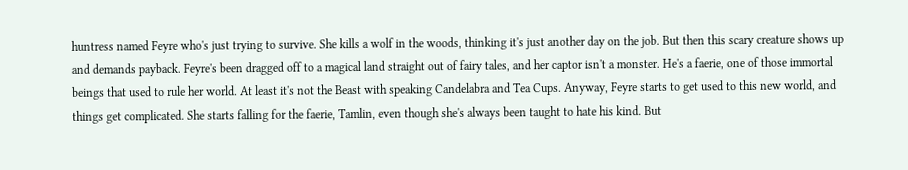huntress named Feyre who's just trying to survive. She kills a wolf in the woods, thinking it's just another day on the job. But then this scary creature shows up and demands payback. Feyre's been dragged off to a magical land straight out of fairy tales, and her captor isn't a monster. He's a faerie, one of those immortal beings that used to rule her world. At least it's not the Beast with speaking Candelabra and Tea Cups. Anyway, Feyre starts to get used to this new world, and things get complicated. She starts falling for the faerie, Tamlin, even though she's always been taught to hate his kind. But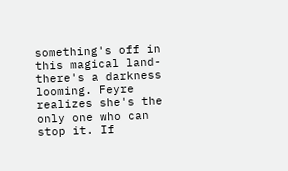something's off in this magical land- there's a darkness looming. Feyre realizes she's the only one who can stop it. If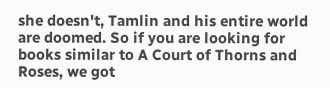she doesn't, Tamlin and his entire world are doomed. So if you are looking for books similar to A Court of Thorns and Roses, we got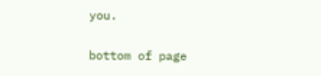you.

bottom of page